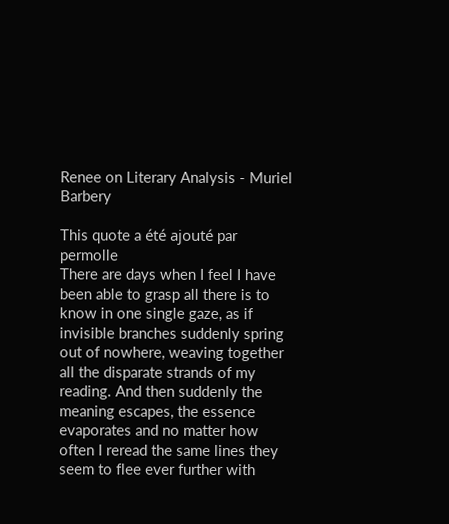Renee on Literary Analysis - Muriel Barbery

This quote a été ajouté par permolle
There are days when I feel I have been able to grasp all there is to know in one single gaze, as if invisible branches suddenly spring out of nowhere, weaving together all the disparate strands of my reading. And then suddenly the meaning escapes, the essence evaporates and no matter how often I reread the same lines they seem to flee ever further with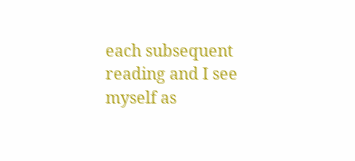each subsequent reading and I see myself as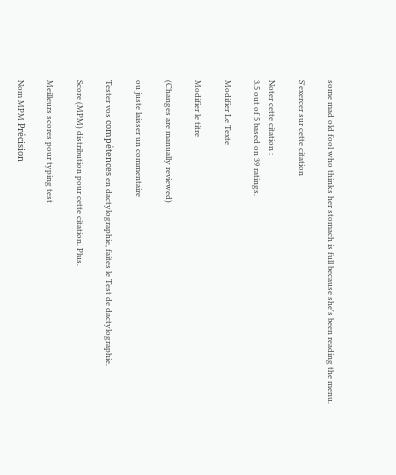some mad old fool who thinks her stomach is full because she's been reading the menu.

S'exercer sur cette citation

Noter cette citation :
3.5 out of 5 based on 39 ratings.

Modifier Le Texte

Modifier le titre

(Changes are manually reviewed)

ou juste laisser un commentaire

Tester vos compétences en dactylographie, faites le Test de dactylographie.

Score (MPM) distribution pour cette citation. Plus.

Meilleurs scores pour typing test

Nom MPM Précision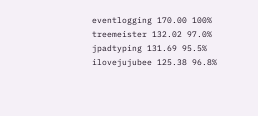eventlogging 170.00 100%
treemeister 132.02 97.0%
jpadtyping 131.69 95.5%
ilovejujubee 125.38 96.8%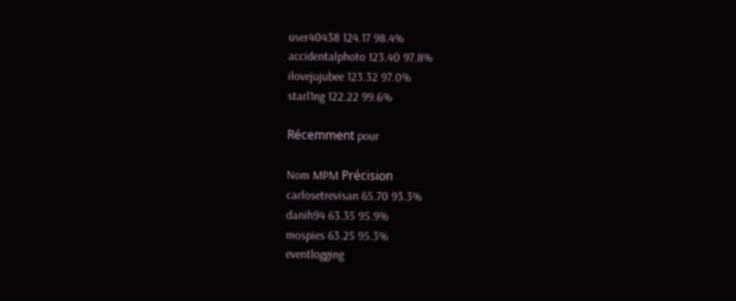user40438 124.17 98.4%
accidentalphoto 123.40 97.8%
ilovejujubee 123.32 97.0%
starl1ng 122.22 99.6%

Récemment pour

Nom MPM Précision
carlosetrevisan 65.70 93.3%
danih94 63.35 95.9%
mospies 63.25 95.3%
eventlogging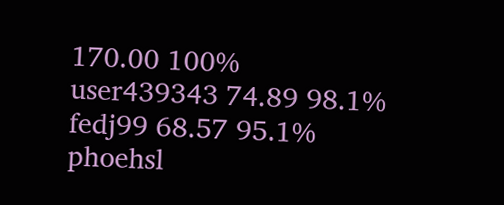170.00 100%
user439343 74.89 98.1%
fedj99 68.57 95.1%
phoehsl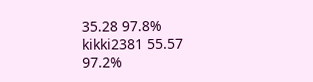35.28 97.8%
kikki2381 55.57 97.2%